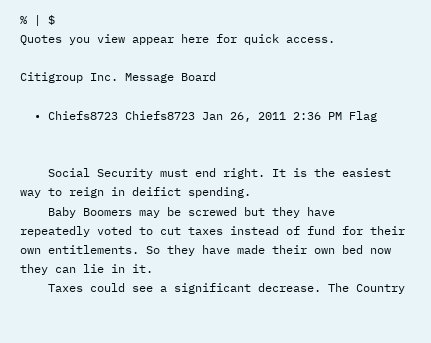% | $
Quotes you view appear here for quick access.

Citigroup Inc. Message Board

  • Chiefs8723 Chiefs8723 Jan 26, 2011 2:36 PM Flag


    Social Security must end right. It is the easiest way to reign in deifict spending.
    Baby Boomers may be screwed but they have repeatedly voted to cut taxes instead of fund for their own entitlements. So they have made their own bed now they can lie in it.
    Taxes could see a significant decrease. The Country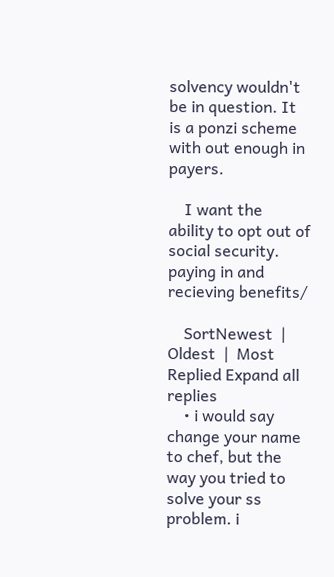solvency wouldn't be in question. It is a ponzi scheme with out enough in payers.

    I want the ability to opt out of social security. paying in and recieving benefits/

    SortNewest  |  Oldest  |  Most Replied Expand all replies
    • i would say change your name to chef, but the way you tried to solve your ss problem. i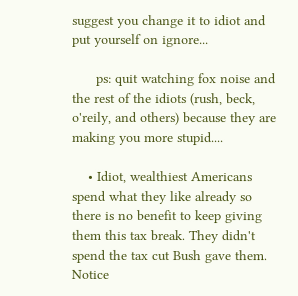suggest you change it to idiot and put yourself on ignore...

      ps: quit watching fox noise and the rest of the idiots (rush, beck, o'reily, and others) because they are making you more stupid....

    • Idiot, wealthiest Americans spend what they like already so there is no benefit to keep giving them this tax break. They didn't spend the tax cut Bush gave them. Notice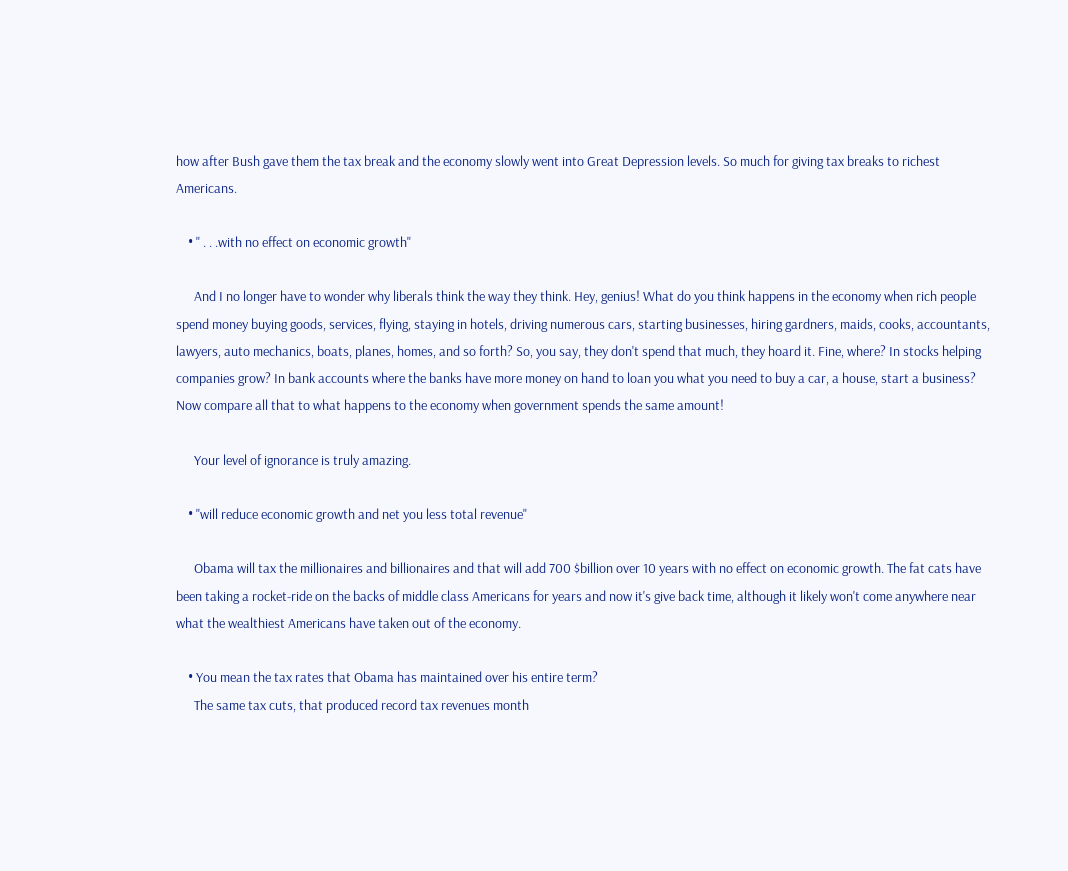how after Bush gave them the tax break and the economy slowly went into Great Depression levels. So much for giving tax breaks to richest Americans.

    • " . . .with no effect on economic growth"

      And I no longer have to wonder why liberals think the way they think. Hey, genius! What do you think happens in the economy when rich people spend money buying goods, services, flying, staying in hotels, driving numerous cars, starting businesses, hiring gardners, maids, cooks, accountants, lawyers, auto mechanics, boats, planes, homes, and so forth? So, you say, they don't spend that much, they hoard it. Fine, where? In stocks helping companies grow? In bank accounts where the banks have more money on hand to loan you what you need to buy a car, a house, start a business? Now compare all that to what happens to the economy when government spends the same amount!

      Your level of ignorance is truly amazing.

    • "will reduce economic growth and net you less total revenue"

      Obama will tax the millionaires and billionaires and that will add 700 $billion over 10 years with no effect on economic growth. The fat cats have been taking a rocket-ride on the backs of middle class Americans for years and now it's give back time, although it likely won't come anywhere near what the wealthiest Americans have taken out of the economy.

    • You mean the tax rates that Obama has maintained over his entire term?
      The same tax cuts, that produced record tax revenues month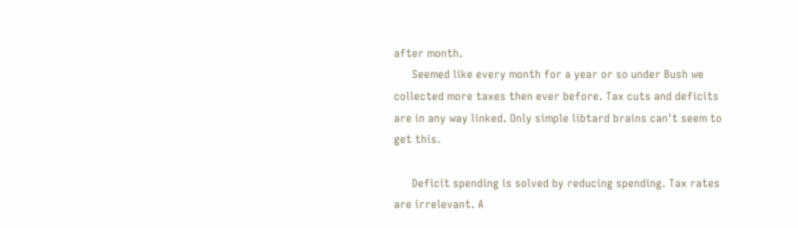after month.
      Seemed like every month for a year or so under Bush we collected more taxes then ever before. Tax cuts and deficits are in any way linked. Only simple libtard brains can't seem to get this.

      Deficit spending is solved by reducing spending. Tax rates are irrelevant. A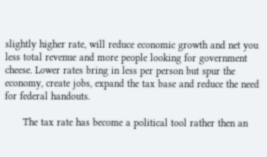slightly higher rate, will reduce economic growth and net you less total revenue and more people looking for government cheese. Lower rates bring in less per person but spur the economy, create jobs, expand the tax base and reduce the need for federal handouts.

      The tax rate has become a political tool rather then an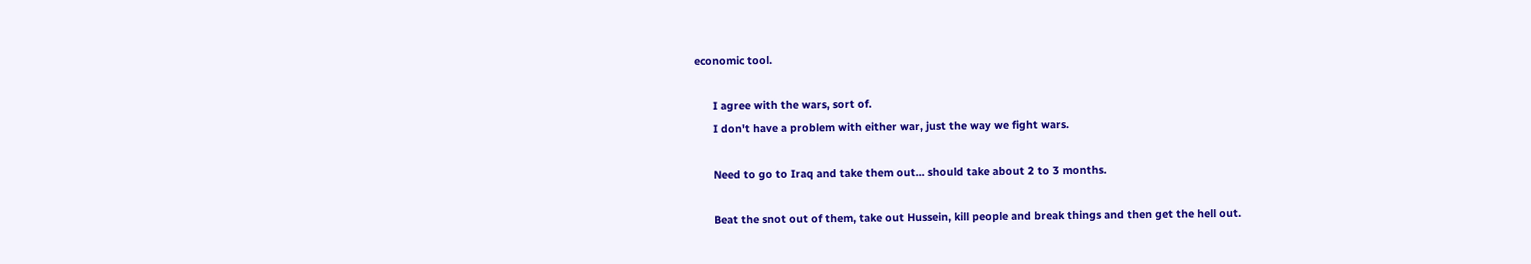economic tool.

      I agree with the wars, sort of.
      I don't have a problem with either war, just the way we fight wars.

      Need to go to Iraq and take them out... should take about 2 to 3 months.

      Beat the snot out of them, take out Hussein, kill people and break things and then get the hell out.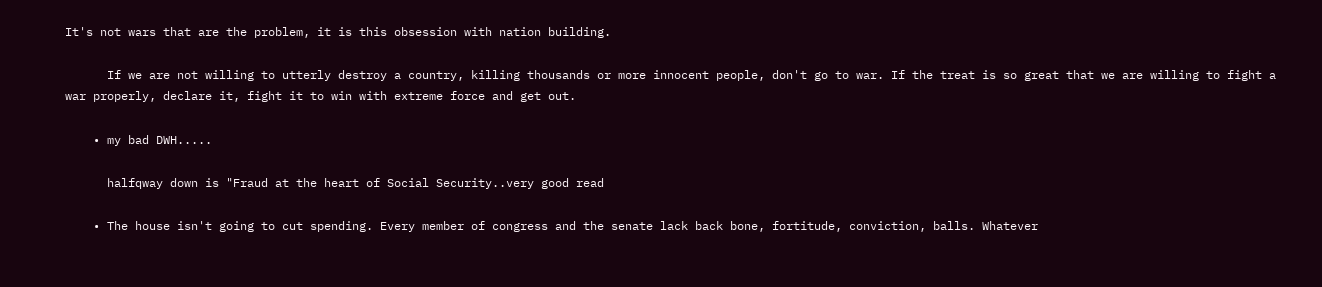It's not wars that are the problem, it is this obsession with nation building.

      If we are not willing to utterly destroy a country, killing thousands or more innocent people, don't go to war. If the treat is so great that we are willing to fight a war properly, declare it, fight it to win with extreme force and get out.

    • my bad DWH.....

      halfqway down is "Fraud at the heart of Social Security..very good read

    • The house isn't going to cut spending. Every member of congress and the senate lack back bone, fortitude, conviction, balls. Whatever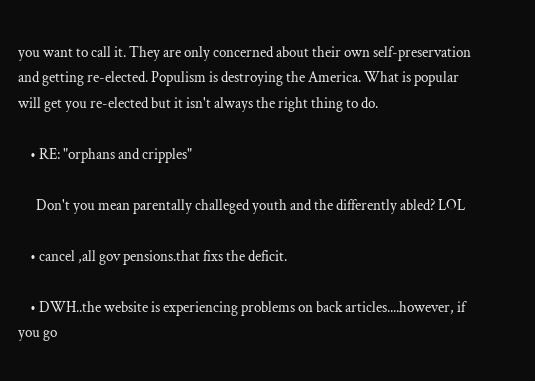you want to call it. They are only concerned about their own self-preservation and getting re-elected. Populism is destroying the America. What is popular will get you re-elected but it isn't always the right thing to do.

    • RE: "orphans and cripples"

      Don't you mean parentally challeged youth and the differently abled? LOL

    • cancel ,all gov pensions.that fixs the deficit.

    • DWH..the website is experiencing problems on back articles....however, if you go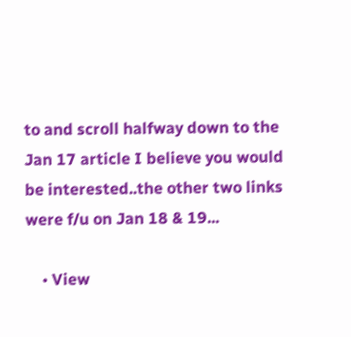to and scroll halfway down to the Jan 17 article I believe you would be interested..the other two links were f/u on Jan 18 & 19...

    • View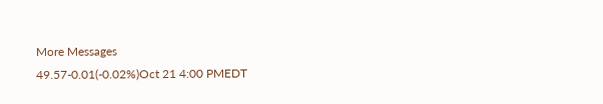More Messages
49.57-0.01(-0.02%)Oct 21 4:00 PMEDT